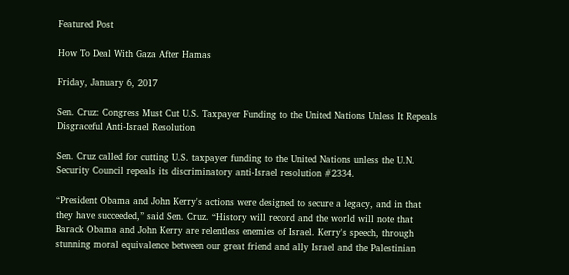Featured Post

How To Deal With Gaza After Hamas

Friday, January 6, 2017

Sen. Cruz: Congress Must Cut U.S. Taxpayer Funding to the United Nations Unless It Repeals Disgraceful Anti-Israel Resolution

Sen. Cruz called for cutting U.S. taxpayer funding to the United Nations unless the U.N. Security Council repeals its discriminatory anti-Israel resolution #2334.

“President Obama and John Kerry's actions were designed to secure a legacy, and in that they have succeeded,” said Sen. Cruz. “History will record and the world will note that Barack Obama and John Kerry are relentless enemies of Israel. Kerry's speech, through stunning moral equivalence between our great friend and ally Israel and the Palestinian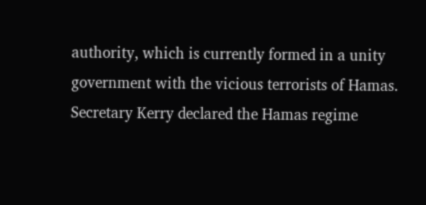authority, which is currently formed in a unity government with the vicious terrorists of Hamas. Secretary Kerry declared the Hamas regime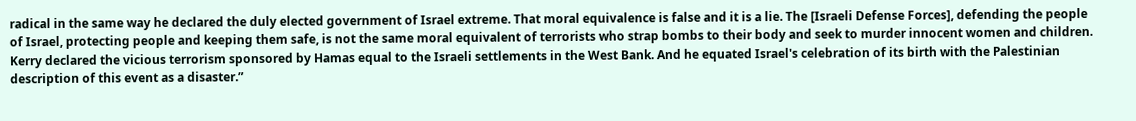radical in the same way he declared the duly elected government of Israel extreme. That moral equivalence is false and it is a lie. The [Israeli Defense Forces], defending the people of Israel, protecting people and keeping them safe, is not the same moral equivalent of terrorists who strap bombs to their body and seek to murder innocent women and children. Kerry declared the vicious terrorism sponsored by Hamas equal to the Israeli settlements in the West Bank. And he equated Israel's celebration of its birth with the Palestinian description of this event as a disaster.”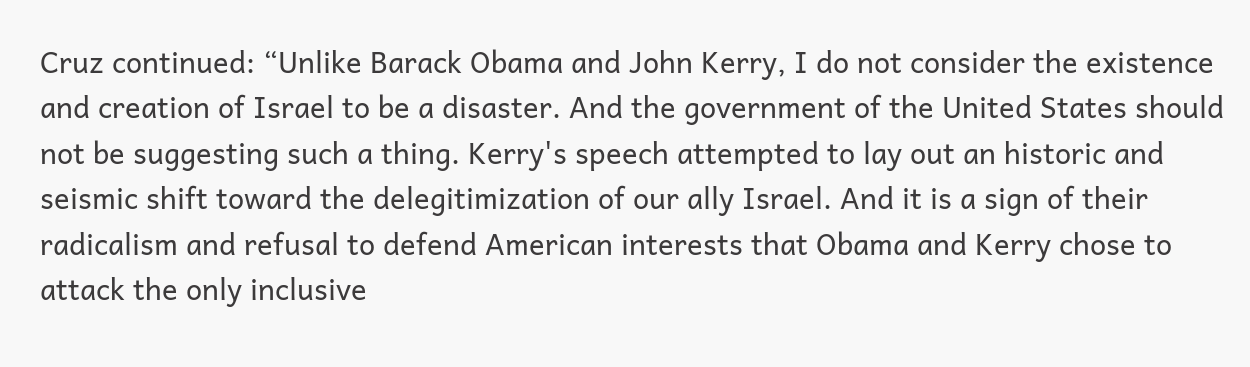Cruz continued: “Unlike Barack Obama and John Kerry, I do not consider the existence and creation of Israel to be a disaster. And the government of the United States should not be suggesting such a thing. Kerry's speech attempted to lay out an historic and seismic shift toward the delegitimization of our ally Israel. And it is a sign of their radicalism and refusal to defend American interests that Obama and Kerry chose to attack the only inclusive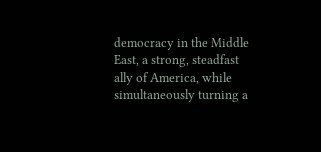democracy in the Middle East, a strong, steadfast ally of America, while simultaneously turning a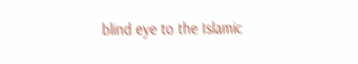blind eye to the Islamic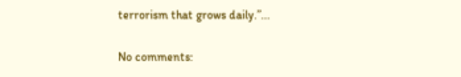terrorism that grows daily.”...

No comments: